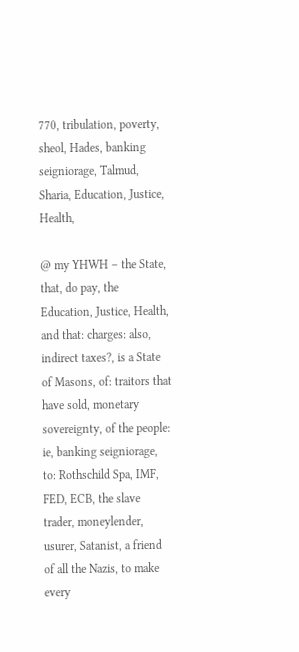770, tribulation, poverty, sheol, Hades, banking seigniorage, Talmud, Sharia, Education, Justice, Health,

@ my YHWH – the State, that, do pay, the Education, Justice, Health, and that: charges: also, indirect taxes?, is a State of Masons, of: traitors that have sold, monetary sovereignty, of the people: ie, banking seigniorage, to: Rothschild Spa, IMF, FED, ECB, the slave trader, moneylender, usurer, Satanist, a friend of all the Nazis, to make every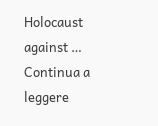Holocaust against … Continua a leggere